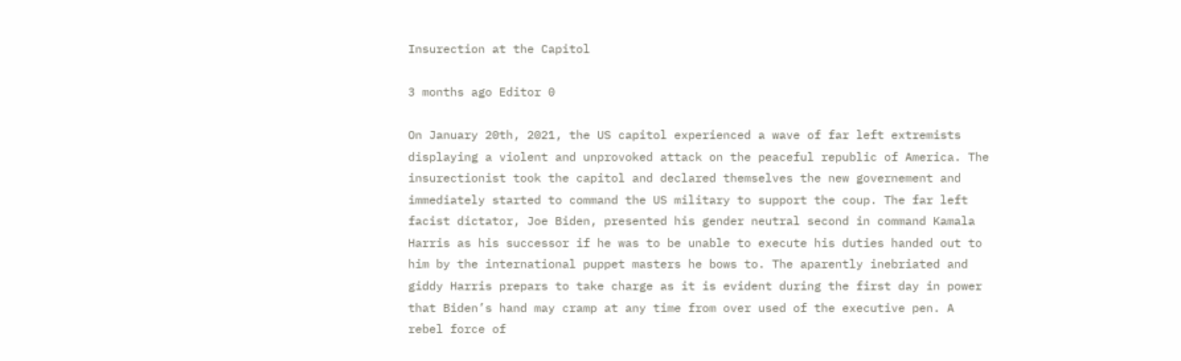Insurection at the Capitol

3 months ago Editor 0

On January 20th, 2021, the US capitol experienced a wave of far left extremists displaying a violent and unprovoked attack on the peaceful republic of America. The insurectionist took the capitol and declared themselves the new governement and immediately started to command the US military to support the coup. The far left facist dictator, Joe Biden, presented his gender neutral second in command Kamala Harris as his successor if he was to be unable to execute his duties handed out to him by the international puppet masters he bows to. The aparently inebriated and giddy Harris prepars to take charge as it is evident during the first day in power that Biden’s hand may cramp at any time from over used of the executive pen. A rebel force of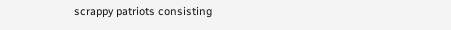scrappy patriots consisting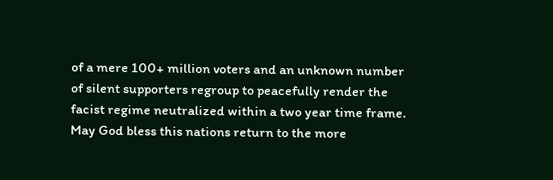of a mere 100+ million voters and an unknown number of silent supporters regroup to peacefully render the facist regime neutralized within a two year time frame. May God bless this nations return to the more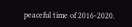peaceful time of 2016-2020.